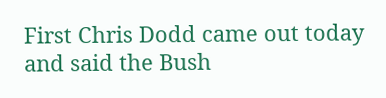First Chris Dodd came out today and said the Bush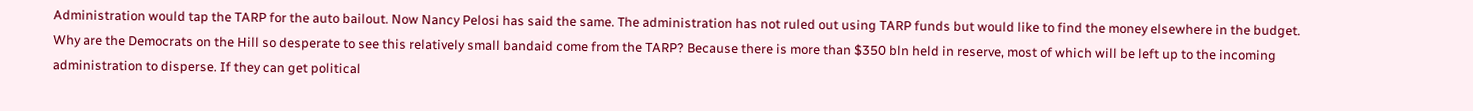Administration would tap the TARP for the auto bailout. Now Nancy Pelosi has said the same. The administration has not ruled out using TARP funds but would like to find the money elsewhere in the budget. Why are the Democrats on the Hill so desperate to see this relatively small bandaid come from the TARP? Because there is more than $350 bln held in reserve, most of which will be left up to the incoming administration to disperse. If they can get political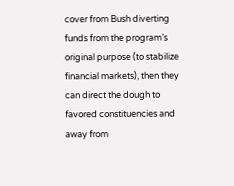cover from Bush diverting funds from the program’s original purpose (to stabilize financial markets), then they can direct the dough to favored constituencies and away from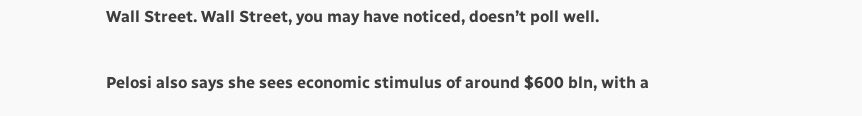Wall Street. Wall Street, you may have noticed, doesn’t poll well.

Pelosi also says she sees economic stimulus of around $600 bln, with a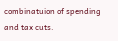combinatuion of spending and tax cuts.